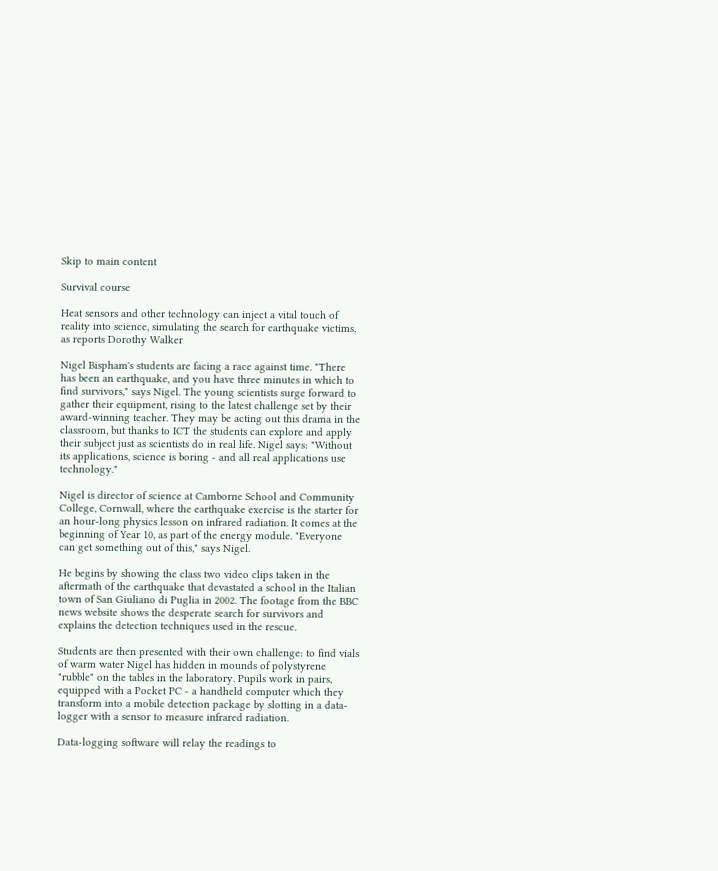Skip to main content

Survival course

Heat sensors and other technology can inject a vital touch of reality into science, simulating the search for earthquake victims, as reports Dorothy Walker

Nigel Bispham's students are facing a race against time. "There has been an earthquake, and you have three minutes in which to find survivors," says Nigel. The young scientists surge forward to gather their equipment, rising to the latest challenge set by their award-winning teacher. They may be acting out this drama in the classroom, but thanks to ICT the students can explore and apply their subject just as scientists do in real life. Nigel says: "Without its applications, science is boring - and all real applications use technology."

Nigel is director of science at Camborne School and Community College, Cornwall, where the earthquake exercise is the starter for an hour-long physics lesson on infrared radiation. It comes at the beginning of Year 10, as part of the energy module. "Everyone can get something out of this," says Nigel.

He begins by showing the class two video clips taken in the aftermath of the earthquake that devastated a school in the Italian town of San Giuliano di Puglia in 2002. The footage from the BBC news website shows the desperate search for survivors and explains the detection techniques used in the rescue.

Students are then presented with their own challenge: to find vials of warm water Nigel has hidden in mounds of polystyrene "rubble" on the tables in the laboratory. Pupils work in pairs, equipped with a Pocket PC - a handheld computer which they transform into a mobile detection package by slotting in a data-logger with a sensor to measure infrared radiation.

Data-logging software will relay the readings to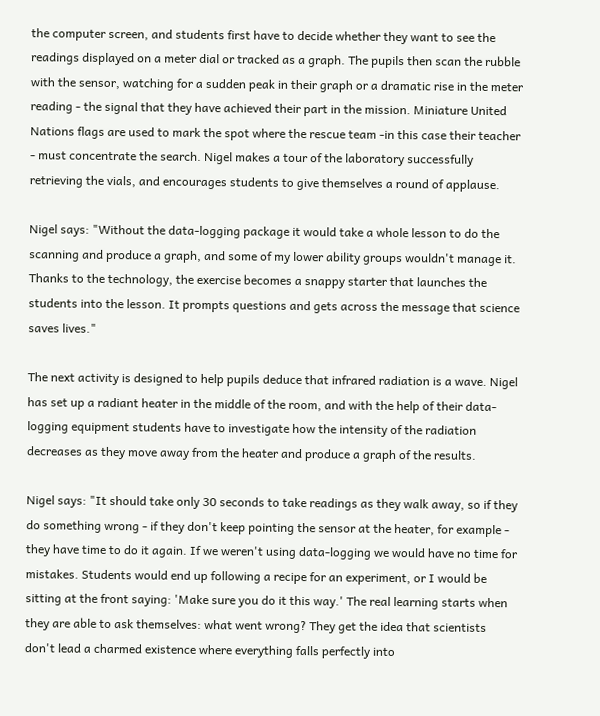the computer screen, and students first have to decide whether they want to see the readings displayed on a meter dial or tracked as a graph. The pupils then scan the rubble with the sensor, watching for a sudden peak in their graph or a dramatic rise in the meter reading - the signal that they have achieved their part in the mission. Miniature United Nations flags are used to mark the spot where the rescue team -in this case their teacher - must concentrate the search. Nigel makes a tour of the laboratory successfully retrieving the vials, and encourages students to give themselves a round of applause.

Nigel says: "Without the data-logging package it would take a whole lesson to do the scanning and produce a graph, and some of my lower ability groups wouldn't manage it. Thanks to the technology, the exercise becomes a snappy starter that launches the students into the lesson. It prompts questions and gets across the message that science saves lives."

The next activity is designed to help pupils deduce that infrared radiation is a wave. Nigel has set up a radiant heater in the middle of the room, and with the help of their data-logging equipment students have to investigate how the intensity of the radiation decreases as they move away from the heater and produce a graph of the results.

Nigel says: "It should take only 30 seconds to take readings as they walk away, so if they do something wrong - if they don't keep pointing the sensor at the heater, for example - they have time to do it again. If we weren't using data-logging we would have no time for mistakes. Students would end up following a recipe for an experiment, or I would be sitting at the front saying: 'Make sure you do it this way.' The real learning starts when they are able to ask themselves: what went wrong? They get the idea that scientists don't lead a charmed existence where everything falls perfectly into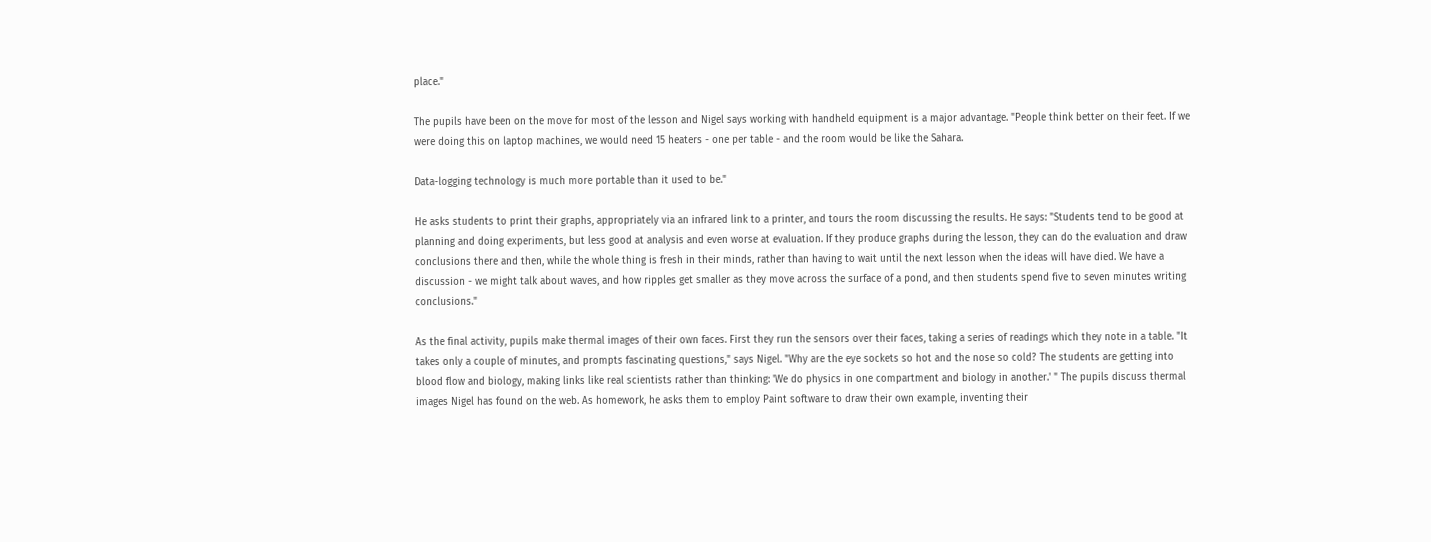place."

The pupils have been on the move for most of the lesson and Nigel says working with handheld equipment is a major advantage. "People think better on their feet. If we were doing this on laptop machines, we would need 15 heaters - one per table - and the room would be like the Sahara.

Data-logging technology is much more portable than it used to be."

He asks students to print their graphs, appropriately via an infrared link to a printer, and tours the room discussing the results. He says: "Students tend to be good at planning and doing experiments, but less good at analysis and even worse at evaluation. If they produce graphs during the lesson, they can do the evaluation and draw conclusions there and then, while the whole thing is fresh in their minds, rather than having to wait until the next lesson when the ideas will have died. We have a discussion - we might talk about waves, and how ripples get smaller as they move across the surface of a pond, and then students spend five to seven minutes writing conclusions."

As the final activity, pupils make thermal images of their own faces. First they run the sensors over their faces, taking a series of readings which they note in a table. "It takes only a couple of minutes, and prompts fascinating questions," says Nigel. "Why are the eye sockets so hot and the nose so cold? The students are getting into blood flow and biology, making links like real scientists rather than thinking: 'We do physics in one compartment and biology in another.' " The pupils discuss thermal images Nigel has found on the web. As homework, he asks them to employ Paint software to draw their own example, inventing their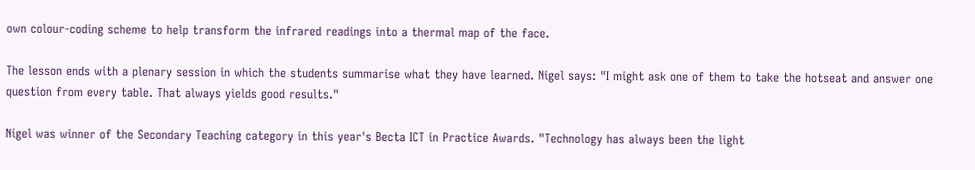own colour-coding scheme to help transform the infrared readings into a thermal map of the face.

The lesson ends with a plenary session in which the students summarise what they have learned. Nigel says: "I might ask one of them to take the hotseat and answer one question from every table. That always yields good results."

Nigel was winner of the Secondary Teaching category in this year's Becta ICT in Practice Awards. "Technology has always been the light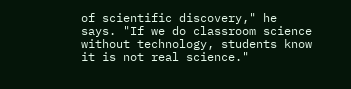of scientific discovery," he says. "If we do classroom science without technology, students know it is not real science."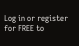Log in or register for FREE to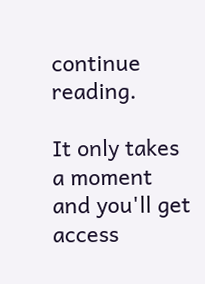continue reading.

It only takes a moment and you'll get access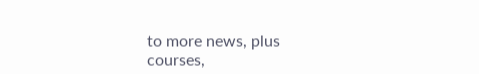to more news, plus courses,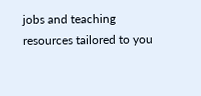jobs and teaching resources tailored to you